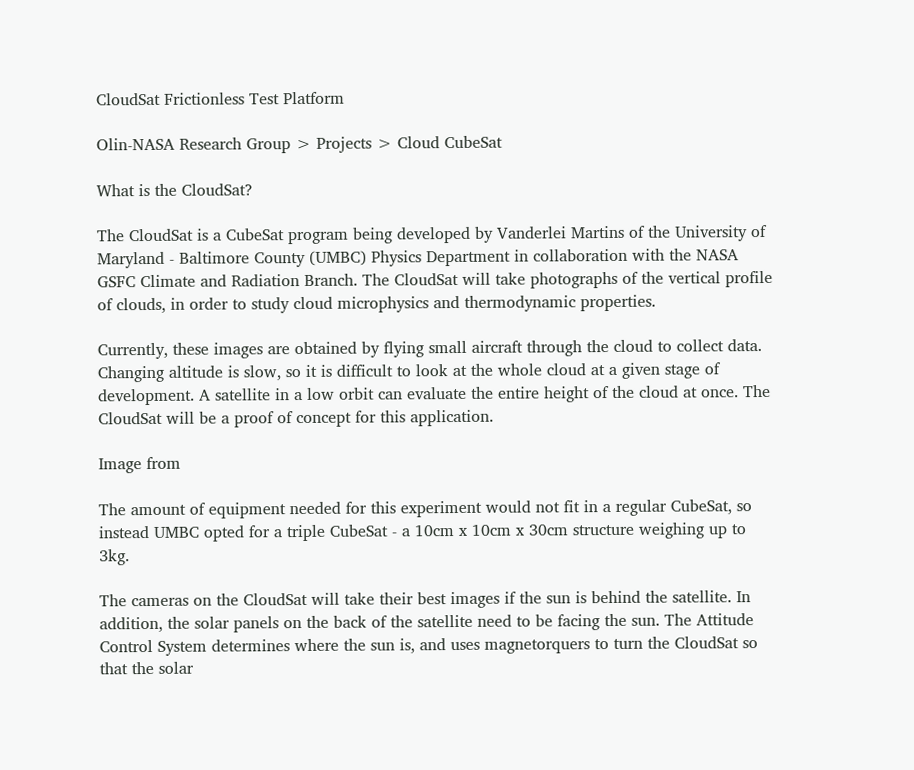CloudSat Frictionless Test Platform

Olin-NASA Research Group > Projects > Cloud CubeSat

What is the CloudSat?

The CloudSat is a CubeSat program being developed by Vanderlei Martins of the University of Maryland - Baltimore County (UMBC) Physics Department in collaboration with the NASA GSFC Climate and Radiation Branch. The CloudSat will take photographs of the vertical profile of clouds, in order to study cloud microphysics and thermodynamic properties.

Currently, these images are obtained by flying small aircraft through the cloud to collect data. Changing altitude is slow, so it is difficult to look at the whole cloud at a given stage of development. A satellite in a low orbit can evaluate the entire height of the cloud at once. The CloudSat will be a proof of concept for this application.

Image from

The amount of equipment needed for this experiment would not fit in a regular CubeSat, so instead UMBC opted for a triple CubeSat - a 10cm x 10cm x 30cm structure weighing up to 3kg.

The cameras on the CloudSat will take their best images if the sun is behind the satellite. In addition, the solar panels on the back of the satellite need to be facing the sun. The Attitude Control System determines where the sun is, and uses magnetorquers to turn the CloudSat so that the solar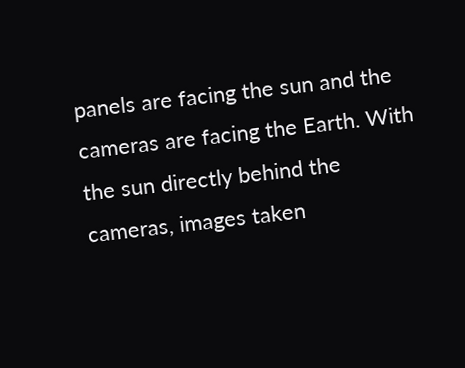panels are facing the sun and the cameras are facing the Earth. With the sun directly behind the cameras, images taken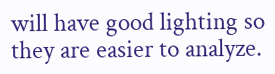will have good lighting so they are easier to analyze.